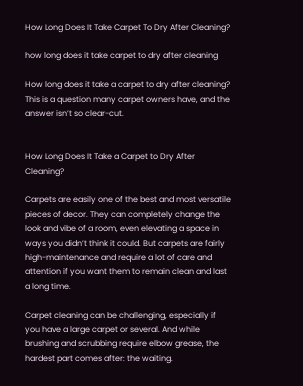How Long Does It Take Carpet To Dry After Cleaning?

how long does it take carpet to dry after cleaning

How long does it take a carpet to dry after cleaning? This is a question many carpet owners have, and the answer isn’t so clear-cut.


How Long Does It Take a Carpet to Dry After Cleaning?

Carpets are easily one of the best and most versatile pieces of decor. They can completely change the look and vibe of a room, even elevating a space in ways you didn’t think it could. But carpets are fairly high-maintenance and require a lot of care and attention if you want them to remain clean and last a long time.

Carpet cleaning can be challenging, especially if you have a large carpet or several. And while brushing and scrubbing require elbow grease, the hardest part comes after: the waiting.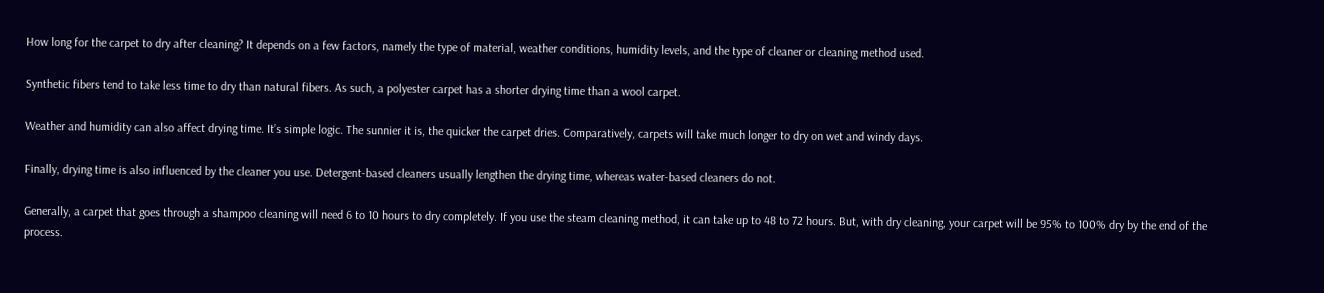How long for the carpet to dry after cleaning? It depends on a few factors, namely the type of material, weather conditions, humidity levels, and the type of cleaner or cleaning method used.

Synthetic fibers tend to take less time to dry than natural fibers. As such, a polyester carpet has a shorter drying time than a wool carpet.

Weather and humidity can also affect drying time. It’s simple logic. The sunnier it is, the quicker the carpet dries. Comparatively, carpets will take much longer to dry on wet and windy days.

Finally, drying time is also influenced by the cleaner you use. Detergent-based cleaners usually lengthen the drying time, whereas water-based cleaners do not.

Generally, a carpet that goes through a shampoo cleaning will need 6 to 10 hours to dry completely. If you use the steam cleaning method, it can take up to 48 to 72 hours. But, with dry cleaning, your carpet will be 95% to 100% dry by the end of the process.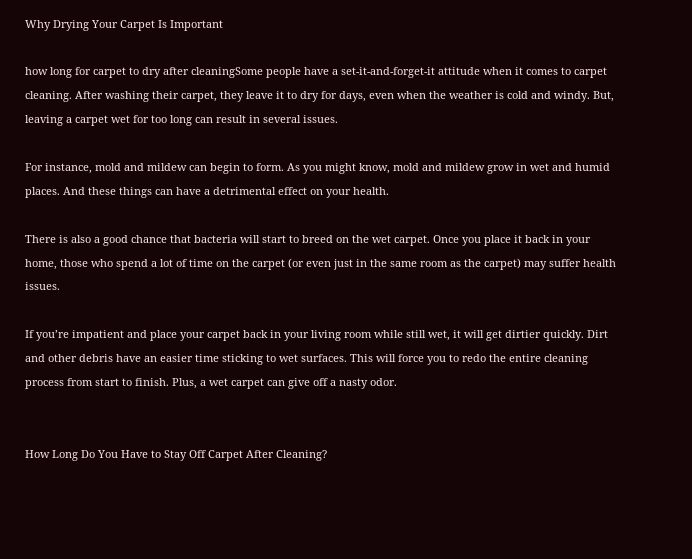Why Drying Your Carpet Is Important

how long for carpet to dry after cleaningSome people have a set-it-and-forget-it attitude when it comes to carpet cleaning. After washing their carpet, they leave it to dry for days, even when the weather is cold and windy. But, leaving a carpet wet for too long can result in several issues.

For instance, mold and mildew can begin to form. As you might know, mold and mildew grow in wet and humid places. And these things can have a detrimental effect on your health.

There is also a good chance that bacteria will start to breed on the wet carpet. Once you place it back in your home, those who spend a lot of time on the carpet (or even just in the same room as the carpet) may suffer health issues.

If you’re impatient and place your carpet back in your living room while still wet, it will get dirtier quickly. Dirt and other debris have an easier time sticking to wet surfaces. This will force you to redo the entire cleaning process from start to finish. Plus, a wet carpet can give off a nasty odor.


How Long Do You Have to Stay Off Carpet After Cleaning?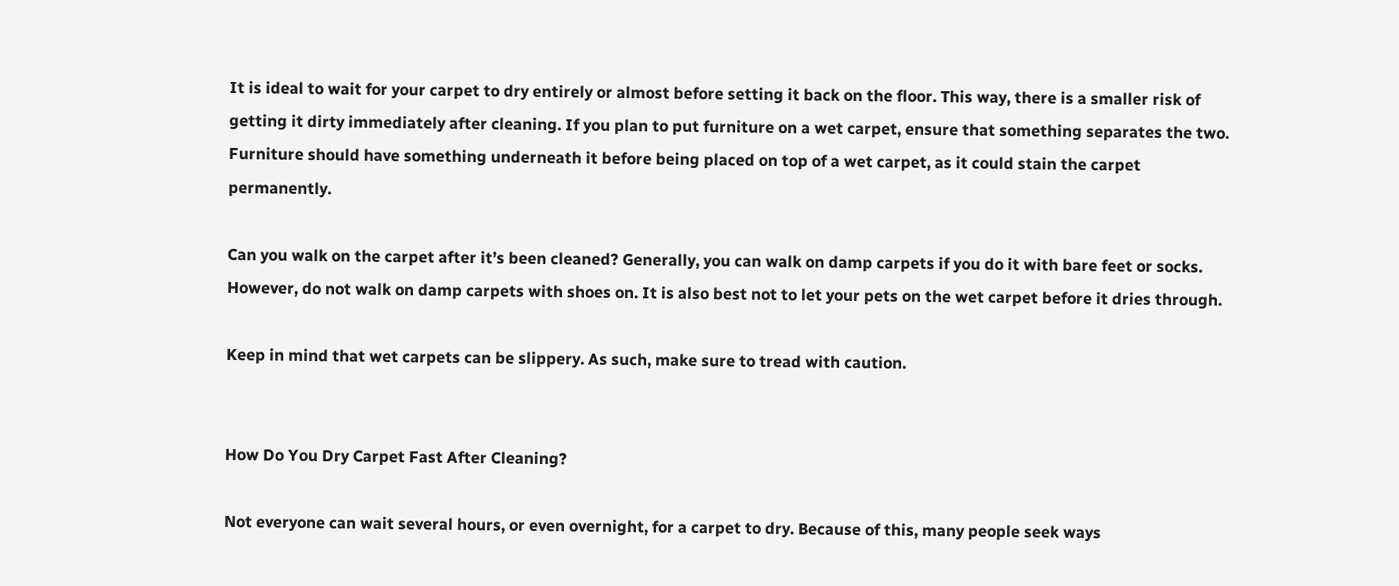It is ideal to wait for your carpet to dry entirely or almost before setting it back on the floor. This way, there is a smaller risk of getting it dirty immediately after cleaning. If you plan to put furniture on a wet carpet, ensure that something separates the two. Furniture should have something underneath it before being placed on top of a wet carpet, as it could stain the carpet permanently.

Can you walk on the carpet after it’s been cleaned? Generally, you can walk on damp carpets if you do it with bare feet or socks. However, do not walk on damp carpets with shoes on. It is also best not to let your pets on the wet carpet before it dries through.

Keep in mind that wet carpets can be slippery. As such, make sure to tread with caution.


How Do You Dry Carpet Fast After Cleaning?

Not everyone can wait several hours, or even overnight, for a carpet to dry. Because of this, many people seek ways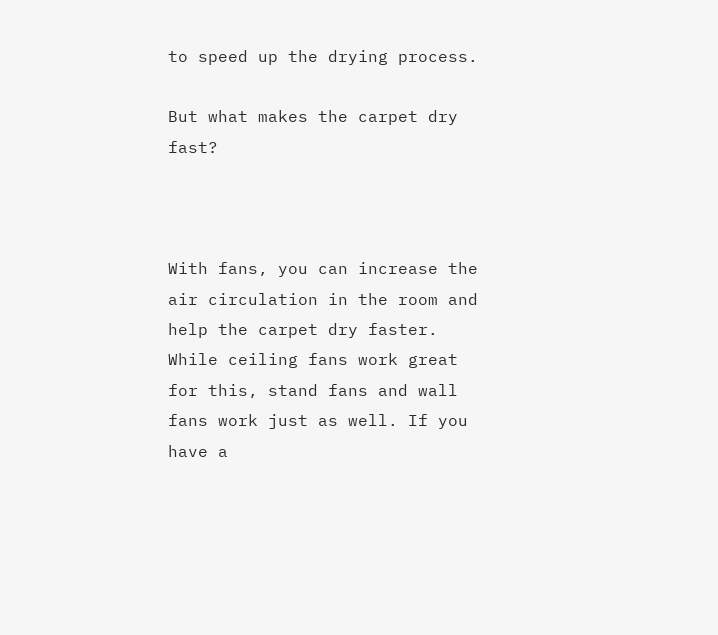to speed up the drying process.

But what makes the carpet dry fast?



With fans, you can increase the air circulation in the room and help the carpet dry faster. While ceiling fans work great for this, stand fans and wall fans work just as well. If you have a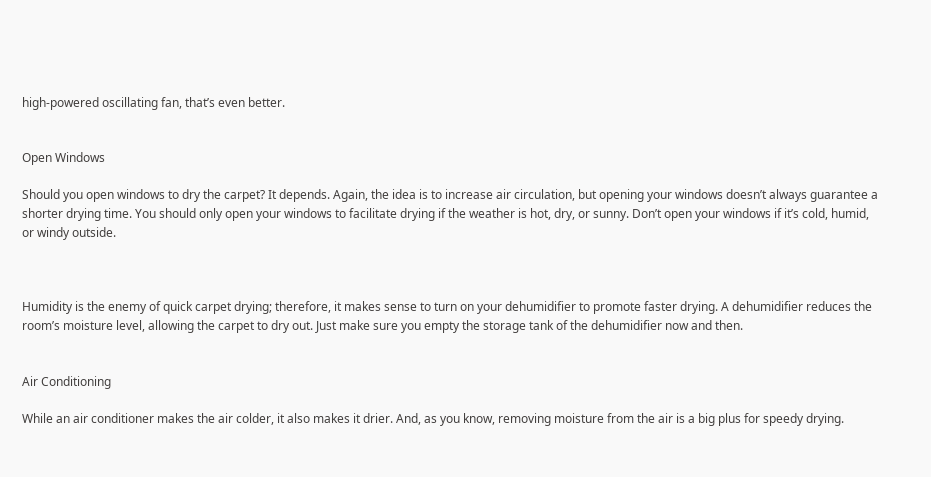high-powered oscillating fan, that’s even better.


Open Windows

Should you open windows to dry the carpet? It depends. Again, the idea is to increase air circulation, but opening your windows doesn’t always guarantee a shorter drying time. You should only open your windows to facilitate drying if the weather is hot, dry, or sunny. Don’t open your windows if it’s cold, humid, or windy outside.



Humidity is the enemy of quick carpet drying; therefore, it makes sense to turn on your dehumidifier to promote faster drying. A dehumidifier reduces the room’s moisture level, allowing the carpet to dry out. Just make sure you empty the storage tank of the dehumidifier now and then.


Air Conditioning

While an air conditioner makes the air colder, it also makes it drier. And, as you know, removing moisture from the air is a big plus for speedy drying.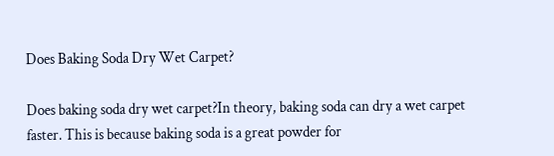Does Baking Soda Dry Wet Carpet?

Does baking soda dry wet carpet?In theory, baking soda can dry a wet carpet faster. This is because baking soda is a great powder for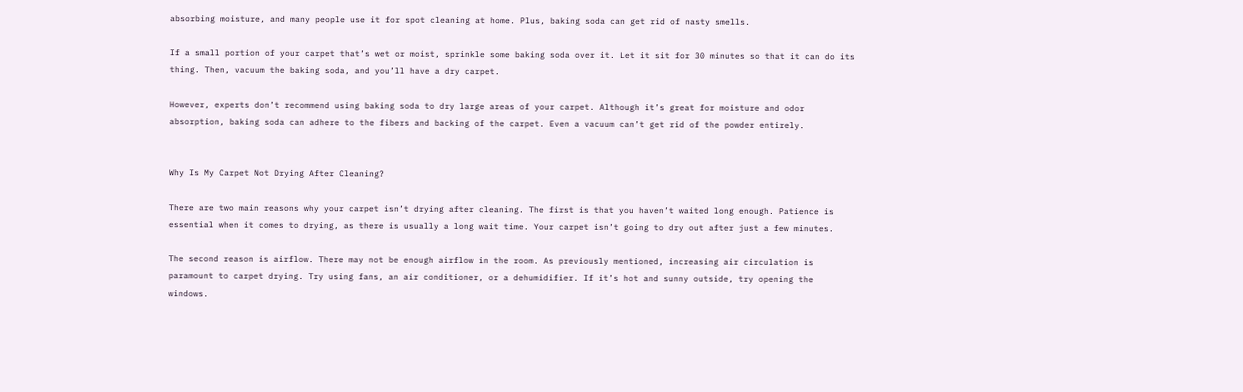absorbing moisture, and many people use it for spot cleaning at home. Plus, baking soda can get rid of nasty smells.

If a small portion of your carpet that’s wet or moist, sprinkle some baking soda over it. Let it sit for 30 minutes so that it can do its thing. Then, vacuum the baking soda, and you’ll have a dry carpet.

However, experts don’t recommend using baking soda to dry large areas of your carpet. Although it’s great for moisture and odor absorption, baking soda can adhere to the fibers and backing of the carpet. Even a vacuum can’t get rid of the powder entirely.


Why Is My Carpet Not Drying After Cleaning?

There are two main reasons why your carpet isn’t drying after cleaning. The first is that you haven’t waited long enough. Patience is essential when it comes to drying, as there is usually a long wait time. Your carpet isn’t going to dry out after just a few minutes.

The second reason is airflow. There may not be enough airflow in the room. As previously mentioned, increasing air circulation is paramount to carpet drying. Try using fans, an air conditioner, or a dehumidifier. If it’s hot and sunny outside, try opening the windows.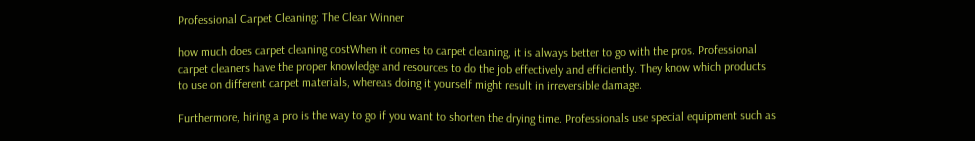Professional Carpet Cleaning: The Clear Winner

how much does carpet cleaning costWhen it comes to carpet cleaning, it is always better to go with the pros. Professional carpet cleaners have the proper knowledge and resources to do the job effectively and efficiently. They know which products to use on different carpet materials, whereas doing it yourself might result in irreversible damage.

Furthermore, hiring a pro is the way to go if you want to shorten the drying time. Professionals use special equipment such as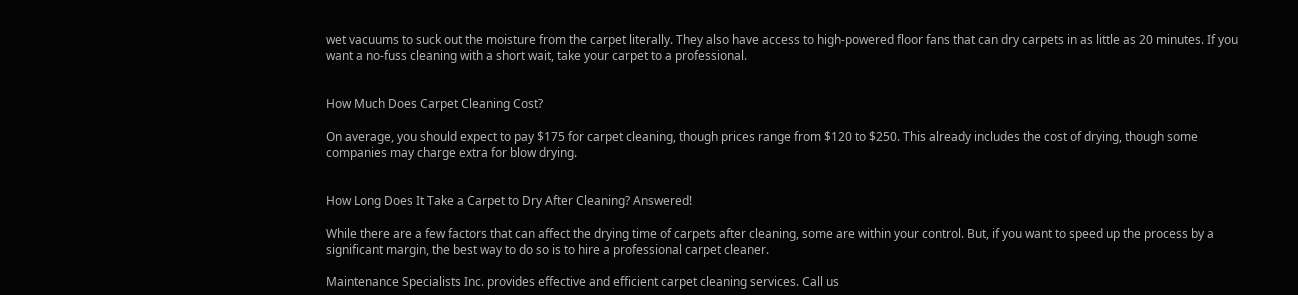wet vacuums to suck out the moisture from the carpet literally. They also have access to high-powered floor fans that can dry carpets in as little as 20 minutes. If you want a no-fuss cleaning with a short wait, take your carpet to a professional.


How Much Does Carpet Cleaning Cost?

On average, you should expect to pay $175 for carpet cleaning, though prices range from $120 to $250. This already includes the cost of drying, though some companies may charge extra for blow drying.


How Long Does It Take a Carpet to Dry After Cleaning? Answered!

While there are a few factors that can affect the drying time of carpets after cleaning, some are within your control. But, if you want to speed up the process by a significant margin, the best way to do so is to hire a professional carpet cleaner.

Maintenance Specialists Inc. provides effective and efficient carpet cleaning services. Call us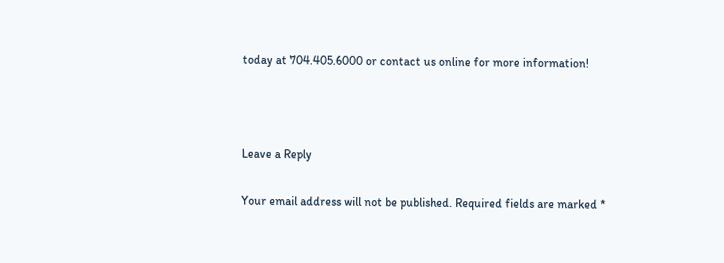today at 704.405.6000 or contact us online for more information!



Leave a Reply

Your email address will not be published. Required fields are marked *